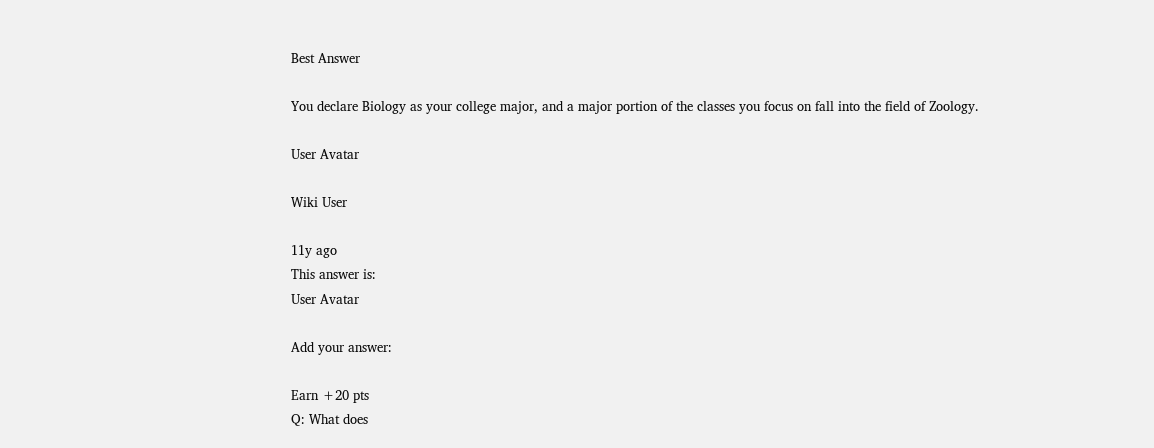Best Answer

You declare Biology as your college major, and a major portion of the classes you focus on fall into the field of Zoology.

User Avatar

Wiki User

11y ago
This answer is:
User Avatar

Add your answer:

Earn +20 pts
Q: What does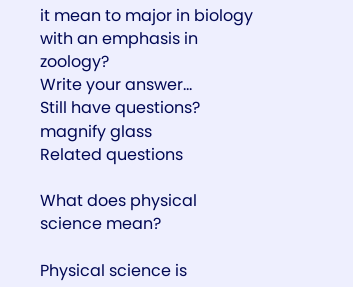it mean to major in biology with an emphasis in zoology?
Write your answer...
Still have questions?
magnify glass
Related questions

What does physical science mean?

Physical science is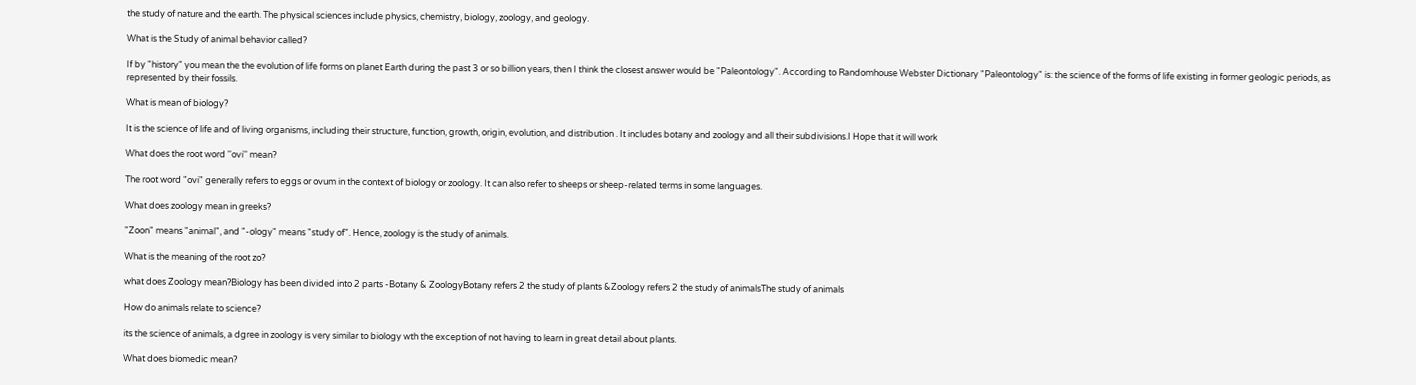the study of nature and the earth. The physical sciences include physics, chemistry, biology, zoology, and geology.

What is the Study of animal behavior called?

If by "history" you mean the the evolution of life forms on planet Earth during the past 3 or so billion years, then I think the closest answer would be "Paleontology". According to Randomhouse Webster Dictionary "Paleontology" is: the science of the forms of life existing in former geologic periods, as represented by their fossils.

What is mean of biology?

It is the science of life and of living organisms, including their structure, function, growth, origin, evolution, and distribution . It includes botany and zoology and all their subdivisions.I Hope that it will work

What does the root word ''ovi'' mean?

The root word "ovi" generally refers to eggs or ovum in the context of biology or zoology. It can also refer to sheeps or sheep-related terms in some languages.

What does zoology mean in greeks?

"Zoon" means "animal", and "-ology" means "study of". Hence, zoology is the study of animals.

What is the meaning of the root zo?

what does Zoology mean?Biology has been divided into 2 parts -Botany & ZoologyBotany refers 2 the study of plants &Zoology refers 2 the study of animalsThe study of animals

How do animals relate to science?

its the science of animals, a dgree in zoology is very similar to biology wth the exception of not having to learn in great detail about plants.

What does biomedic mean?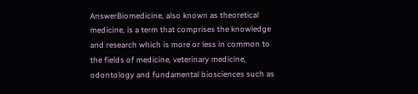AnswerBiomedicine, also known as theoretical medicine, is a term that comprises the knowledge and research which is more or less in common to the fields of medicine, veterinary medicine, odontology and fundamental biosciences such as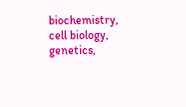biochemistry, cell biology, genetics,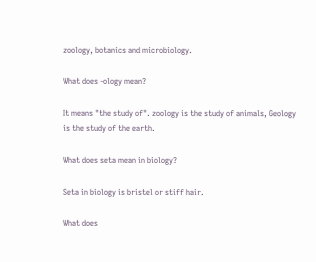zoology, botanics and microbiology.

What does -ology mean?

It means "the study of". zoology is the study of animals, Geology is the study of the earth.

What does seta mean in biology?

Seta in biology is bristel or stiff hair.

What does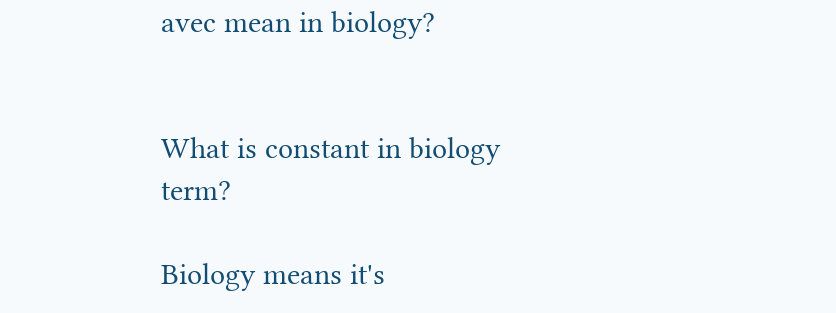avec mean in biology?


What is constant in biology term?

Biology means it's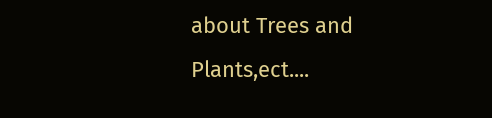about Trees and Plants,ect....